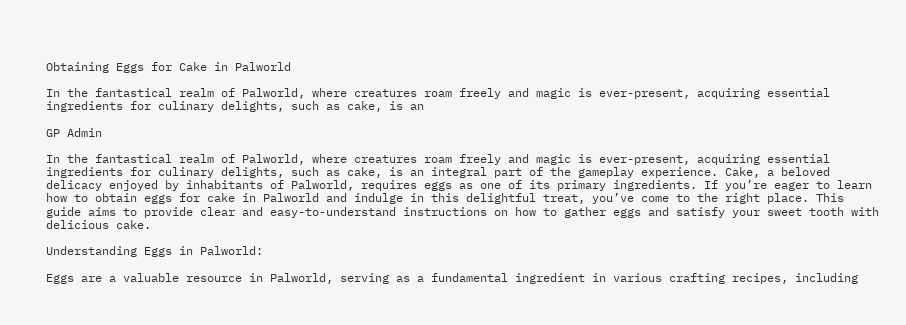Obtaining Eggs for Cake in Palworld

In the fantastical realm of Palworld, where creatures roam freely and magic is ever-present, acquiring essential ingredients for culinary delights, such as cake, is an

GP Admin

In the fantastical realm of Palworld, where creatures roam freely and magic is ever-present, acquiring essential ingredients for culinary delights, such as cake, is an integral part of the gameplay experience. Cake, a beloved delicacy enjoyed by inhabitants of Palworld, requires eggs as one of its primary ingredients. If you’re eager to learn how to obtain eggs for cake in Palworld and indulge in this delightful treat, you’ve come to the right place. This guide aims to provide clear and easy-to-understand instructions on how to gather eggs and satisfy your sweet tooth with delicious cake.

Understanding Eggs in Palworld:

Eggs are a valuable resource in Palworld, serving as a fundamental ingredient in various crafting recipes, including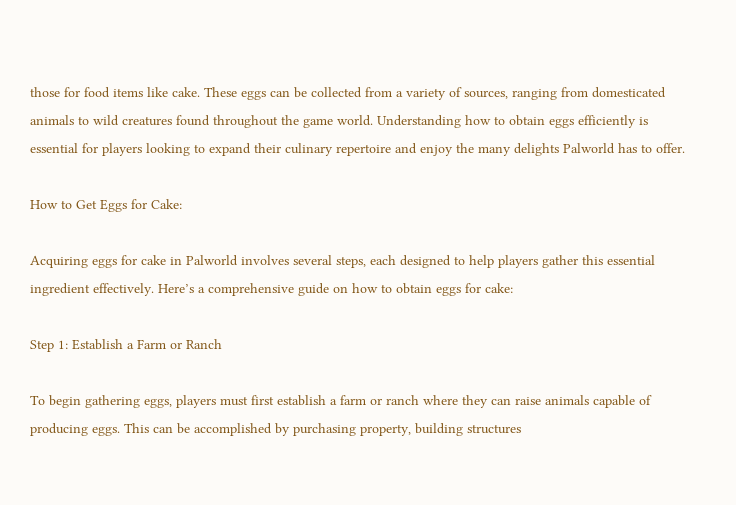those for food items like cake. These eggs can be collected from a variety of sources, ranging from domesticated animals to wild creatures found throughout the game world. Understanding how to obtain eggs efficiently is essential for players looking to expand their culinary repertoire and enjoy the many delights Palworld has to offer.

How to Get Eggs for Cake:

Acquiring eggs for cake in Palworld involves several steps, each designed to help players gather this essential ingredient effectively. Here’s a comprehensive guide on how to obtain eggs for cake:

Step 1: Establish a Farm or Ranch

To begin gathering eggs, players must first establish a farm or ranch where they can raise animals capable of producing eggs. This can be accomplished by purchasing property, building structures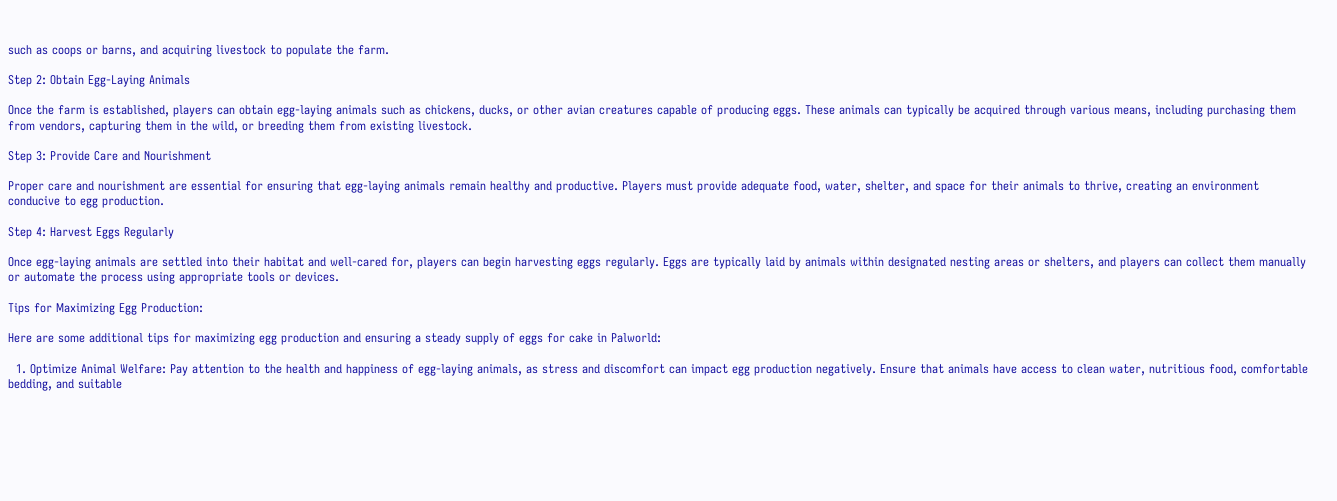such as coops or barns, and acquiring livestock to populate the farm.

Step 2: Obtain Egg-Laying Animals

Once the farm is established, players can obtain egg-laying animals such as chickens, ducks, or other avian creatures capable of producing eggs. These animals can typically be acquired through various means, including purchasing them from vendors, capturing them in the wild, or breeding them from existing livestock.

Step 3: Provide Care and Nourishment

Proper care and nourishment are essential for ensuring that egg-laying animals remain healthy and productive. Players must provide adequate food, water, shelter, and space for their animals to thrive, creating an environment conducive to egg production.

Step 4: Harvest Eggs Regularly

Once egg-laying animals are settled into their habitat and well-cared for, players can begin harvesting eggs regularly. Eggs are typically laid by animals within designated nesting areas or shelters, and players can collect them manually or automate the process using appropriate tools or devices.

Tips for Maximizing Egg Production:

Here are some additional tips for maximizing egg production and ensuring a steady supply of eggs for cake in Palworld:

  1. Optimize Animal Welfare: Pay attention to the health and happiness of egg-laying animals, as stress and discomfort can impact egg production negatively. Ensure that animals have access to clean water, nutritious food, comfortable bedding, and suitable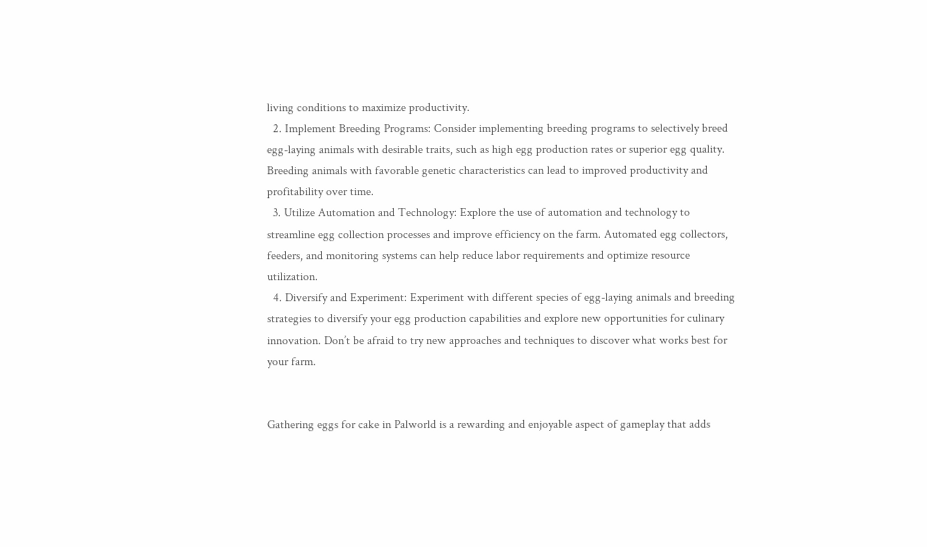living conditions to maximize productivity.
  2. Implement Breeding Programs: Consider implementing breeding programs to selectively breed egg-laying animals with desirable traits, such as high egg production rates or superior egg quality. Breeding animals with favorable genetic characteristics can lead to improved productivity and profitability over time.
  3. Utilize Automation and Technology: Explore the use of automation and technology to streamline egg collection processes and improve efficiency on the farm. Automated egg collectors, feeders, and monitoring systems can help reduce labor requirements and optimize resource utilization.
  4. Diversify and Experiment: Experiment with different species of egg-laying animals and breeding strategies to diversify your egg production capabilities and explore new opportunities for culinary innovation. Don’t be afraid to try new approaches and techniques to discover what works best for your farm.


Gathering eggs for cake in Palworld is a rewarding and enjoyable aspect of gameplay that adds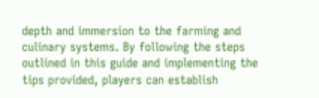depth and immersion to the farming and culinary systems. By following the steps outlined in this guide and implementing the tips provided, players can establish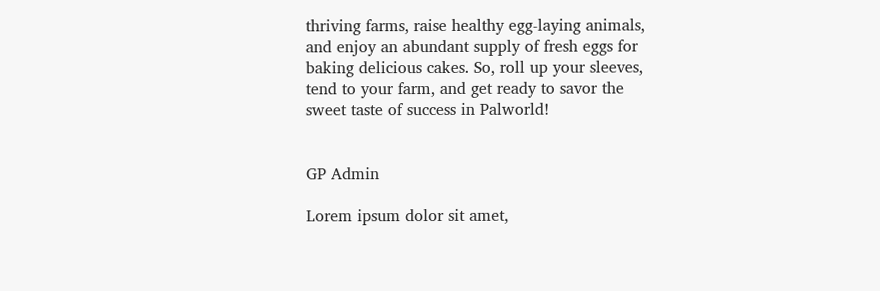thriving farms, raise healthy egg-laying animals, and enjoy an abundant supply of fresh eggs for baking delicious cakes. So, roll up your sleeves, tend to your farm, and get ready to savor the sweet taste of success in Palworld!


GP Admin

Lorem ipsum dolor sit amet,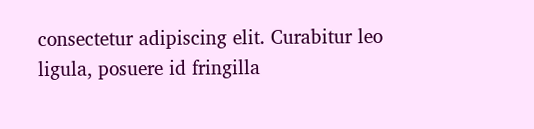consectetur adipiscing elit. Curabitur leo ligula, posuere id fringilla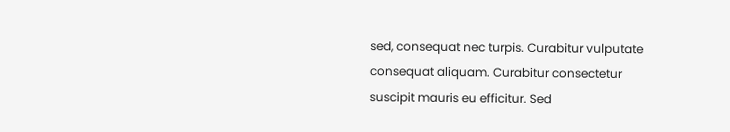sed, consequat nec turpis. Curabitur vulputate consequat aliquam. Curabitur consectetur suscipit mauris eu efficitur. Sed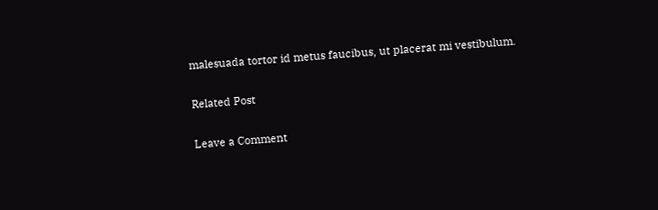malesuada tortor id metus faucibus, ut placerat mi vestibulum.

Related Post

Leave a Comment